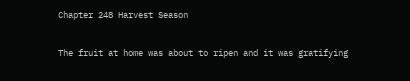Chapter 248 Harvest Season

The fruit at home was about to ripen and it was gratifying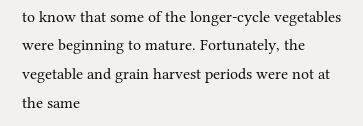to know that some of the longer-cycle vegetables were beginning to mature. Fortunately, the vegetable and grain harvest periods were not at the same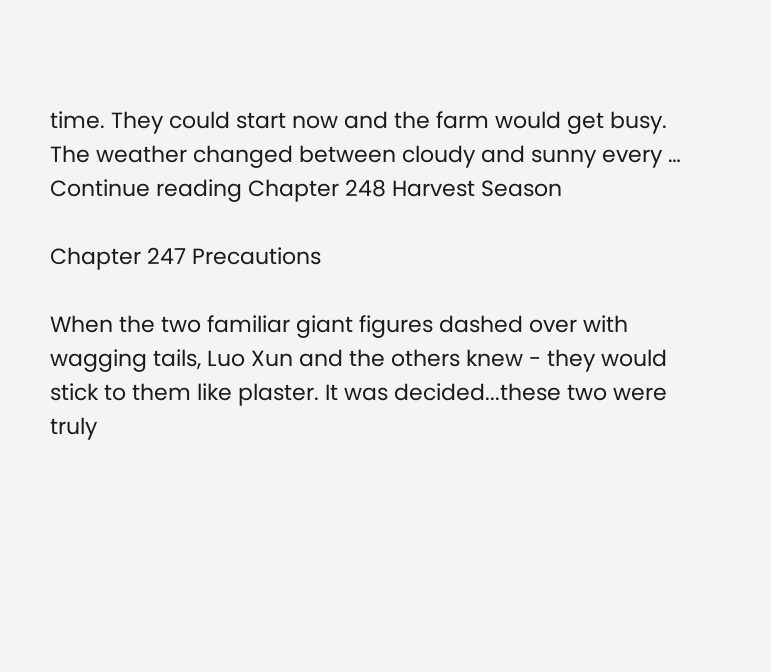time. They could start now and the farm would get busy. The weather changed between cloudy and sunny every … Continue reading Chapter 248 Harvest Season

Chapter 247 Precautions

When the two familiar giant figures dashed over with wagging tails, Luo Xun and the others knew - they would stick to them like plaster. It was decided...these two were truly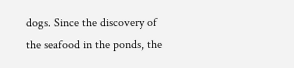dogs. Since the discovery of the seafood in the ponds, the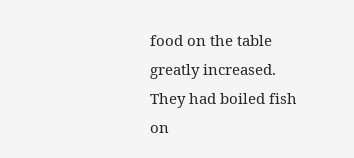food on the table greatly increased. They had boiled fish on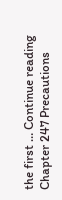the first … Continue reading Chapter 247 Precautions